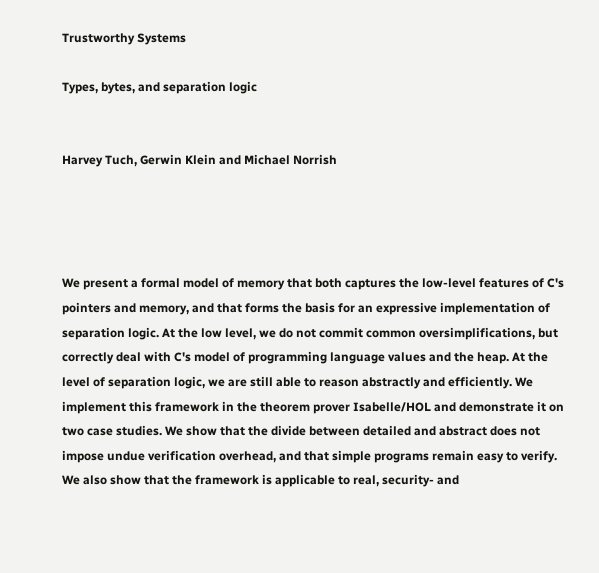Trustworthy Systems

Types, bytes, and separation logic


Harvey Tuch, Gerwin Klein and Michael Norrish




We present a formal model of memory that both captures the low-level features of C's pointers and memory, and that forms the basis for an expressive implementation of separation logic. At the low level, we do not commit common oversimplifications, but correctly deal with C's model of programming language values and the heap. At the level of separation logic, we are still able to reason abstractly and efficiently. We implement this framework in the theorem prover Isabelle/HOL and demonstrate it on two case studies. We show that the divide between detailed and abstract does not impose undue verification overhead, and that simple programs remain easy to verify. We also show that the framework is applicable to real, security- and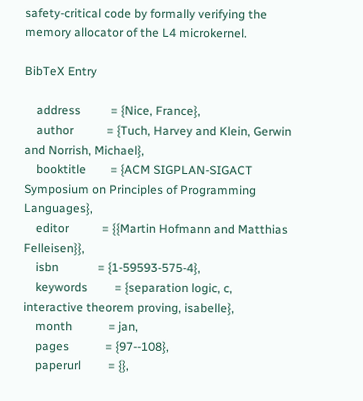safety-critical code by formally verifying the memory allocator of the L4 microkernel.

BibTeX Entry

    address          = {Nice, France},
    author           = {Tuch, Harvey and Klein, Gerwin and Norrish, Michael},
    booktitle        = {ACM SIGPLAN-SIGACT Symposium on Principles of Programming Languages},
    editor           = {{Martin Hofmann and Matthias Felleisen}},
    isbn             = {1-59593-575-4},
    keywords         = {separation logic, c, interactive theorem proving, isabelle},
    month            = jan,
    pages            = {97--108},
    paperurl         = {},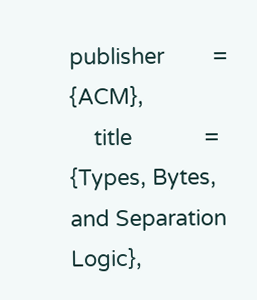publisher        = {ACM},
    title            = {Types, Bytes, and Separation Logic},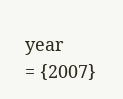year             = {2007}